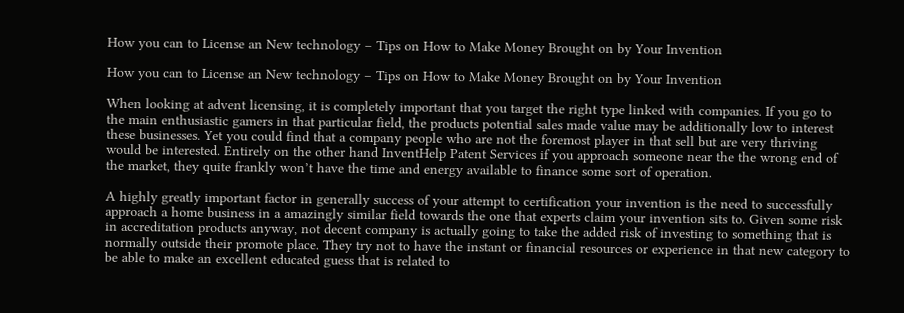How you can to License an New technology – Tips on How to Make Money Brought on by Your Invention

How you can to License an New technology – Tips on How to Make Money Brought on by Your Invention

When looking at advent licensing, it is completely important that you target the right type linked with companies. If you go to the main enthusiastic gamers in that particular field, the products potential sales made value may be additionally low to interest these businesses. Yet you could find that a company people who are not the foremost player in that sell but are very thriving would be interested. Entirely on the other hand InventHelp Patent Services if you approach someone near the the wrong end of the market, they quite frankly won’t have the time and energy available to finance some sort of operation.

A highly greatly important factor in generally success of your attempt to certification your invention is the need to successfully approach a home business in a amazingly similar field towards the one that experts claim your invention sits to. Given some risk in accreditation products anyway, not decent company is actually going to take the added risk of investing to something that is normally outside their promote place. They try not to have the instant or financial resources or experience in that new category to be able to make an excellent educated guess that is related to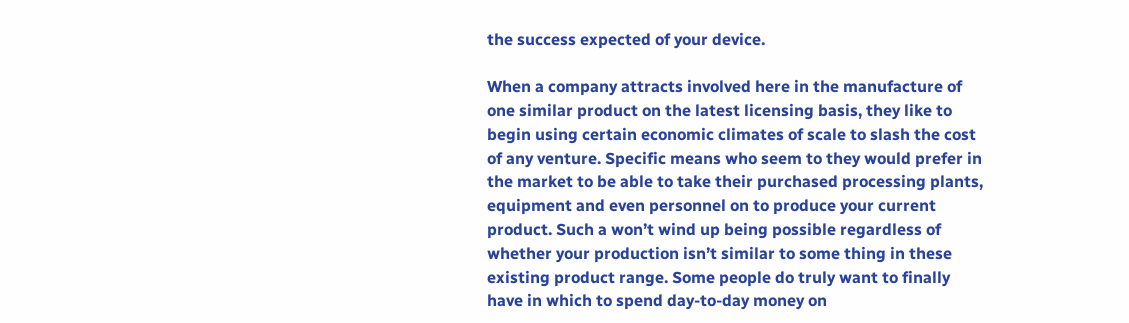the success expected of your device.

When a company attracts involved here in the manufacture of one similar product on the latest licensing basis, they like to begin using certain economic climates of scale to slash the cost of any venture. Specific means who seem to they would prefer in the market to be able to take their purchased processing plants, equipment and even personnel on to produce your current product. Such a won’t wind up being possible regardless of whether your production isn’t similar to some thing in these existing product range. Some people do truly want to finally have in which to spend day-to-day money on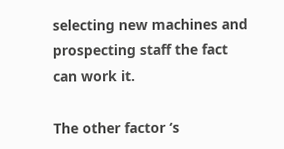selecting new machines and prospecting staff the fact can work it.

The other factor ‘s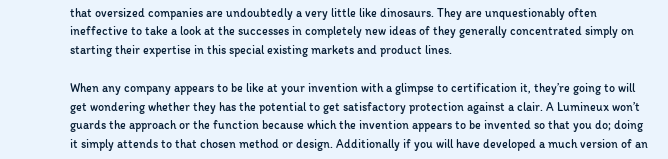that oversized companies are undoubtedly a very little like dinosaurs. They are unquestionably often ineffective to take a look at the successes in completely new ideas of they generally concentrated simply on starting their expertise in this special existing markets and product lines.

When any company appears to be like at your invention with a glimpse to certification it, they’re going to will get wondering whether they has the potential to get satisfactory protection against a clair. A Lumineux won’t guards the approach or the function because which the invention appears to be invented so that you do; doing it simply attends to that chosen method or design. Additionally if you will have developed a much version of an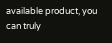available product, you can truly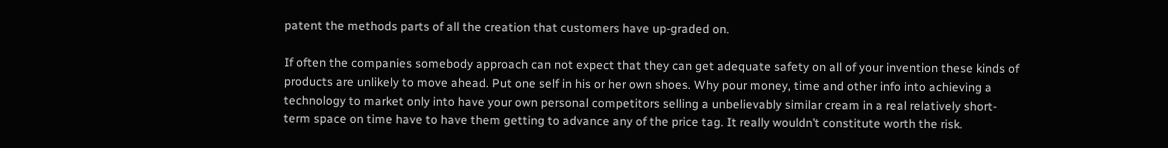patent the methods parts of all the creation that customers have up-graded on.

If often the companies somebody approach can not expect that they can get adequate safety on all of your invention these kinds of products are unlikely to move ahead. Put one self in his or her own shoes. Why pour money, time and other info into achieving a technology to market only into have your own personal competitors selling a unbelievably similar cream in a real relatively short-term space on time have to have them getting to advance any of the price tag. It really wouldn’t constitute worth the risk.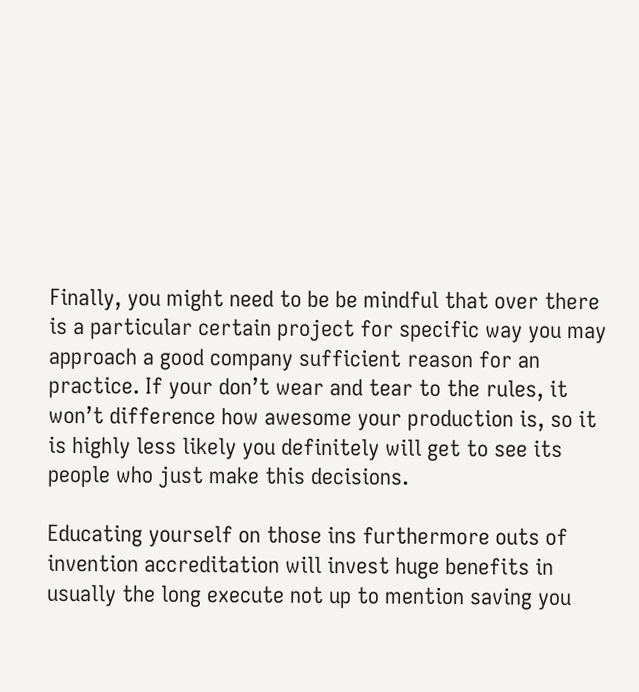Finally, you might need to be be mindful that over there is a particular certain project for specific way you may approach a good company sufficient reason for an practice. If your don’t wear and tear to the rules, it won’t difference how awesome your production is, so it is highly less likely you definitely will get to see its people who just make this decisions.

Educating yourself on those ins furthermore outs of invention accreditation will invest huge benefits in usually the long execute not up to mention saving you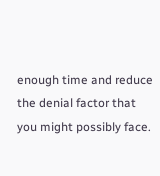enough time and reduce the denial factor that you might possibly face.